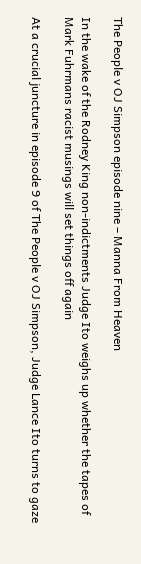The People v OJ Simpson episode nine – Manna From Heaven

In the wake of the Rodney King non-indictments Judge Ito weighs up whether the tapes of Mark Fuhrmans racist musings will set things off again

At a crucial juncture in episode 9 of The People v OJ Simpson, Judge Lance Ito turns to gaze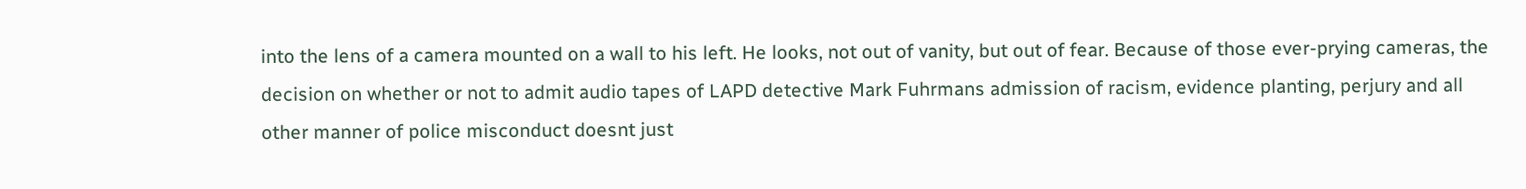into the lens of a camera mounted on a wall to his left. He looks, not out of vanity, but out of fear. Because of those ever-prying cameras, the decision on whether or not to admit audio tapes of LAPD detective Mark Fuhrmans admission of racism, evidence planting, perjury and all other manner of police misconduct doesnt just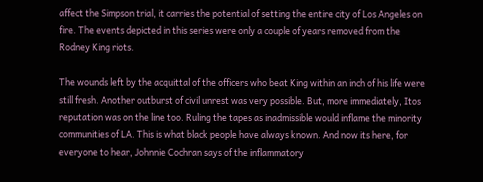affect the Simpson trial, it carries the potential of setting the entire city of Los Angeles on fire. The events depicted in this series were only a couple of years removed from the Rodney King riots.

The wounds left by the acquittal of the officers who beat King within an inch of his life were still fresh. Another outburst of civil unrest was very possible. But, more immediately, Itos reputation was on the line too. Ruling the tapes as inadmissible would inflame the minority communities of LA. This is what black people have always known. And now its here, for everyone to hear, Johnnie Cochran says of the inflammatory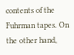contents of the Fuhrman tapes. On the other hand,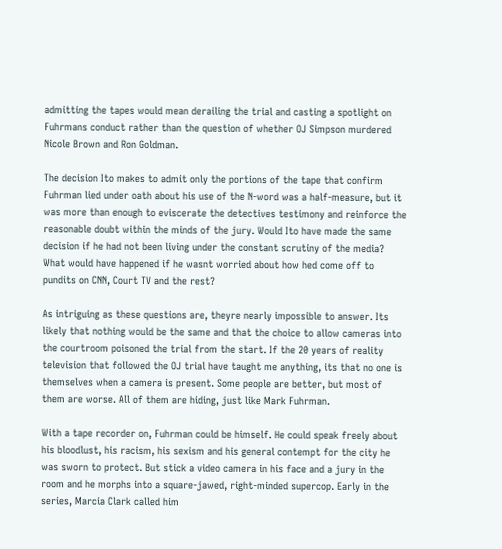admitting the tapes would mean derailing the trial and casting a spotlight on Fuhrmans conduct rather than the question of whether OJ Simpson murdered Nicole Brown and Ron Goldman.

The decision Ito makes to admit only the portions of the tape that confirm Fuhrman lied under oath about his use of the N-word was a half-measure, but it was more than enough to eviscerate the detectives testimony and reinforce the reasonable doubt within the minds of the jury. Would Ito have made the same decision if he had not been living under the constant scrutiny of the media? What would have happened if he wasnt worried about how hed come off to pundits on CNN, Court TV and the rest?

As intriguing as these questions are, theyre nearly impossible to answer. Its likely that nothing would be the same and that the choice to allow cameras into the courtroom poisoned the trial from the start. If the 20 years of reality television that followed the OJ trial have taught me anything, its that no one is themselves when a camera is present. Some people are better, but most of them are worse. All of them are hiding, just like Mark Fuhrman.

With a tape recorder on, Fuhrman could be himself. He could speak freely about his bloodlust, his racism, his sexism and his general contempt for the city he was sworn to protect. But stick a video camera in his face and a jury in the room and he morphs into a square-jawed, right-minded supercop. Early in the series, Marcia Clark called him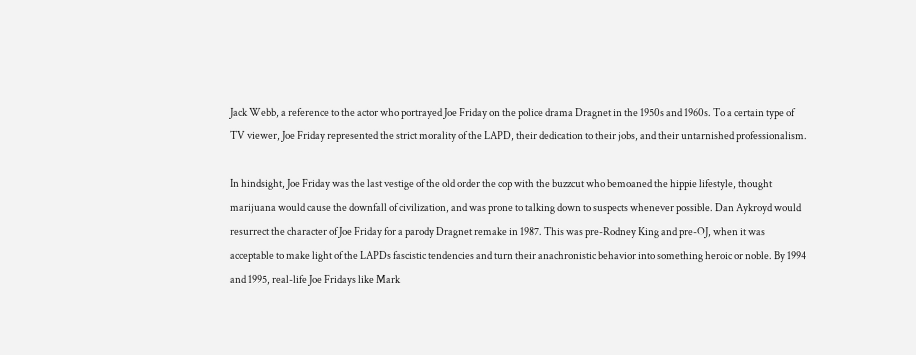Jack Webb, a reference to the actor who portrayed Joe Friday on the police drama Dragnet in the 1950s and 1960s. To a certain type of TV viewer, Joe Friday represented the strict morality of the LAPD, their dedication to their jobs, and their untarnished professionalism.

In hindsight, Joe Friday was the last vestige of the old order the cop with the buzzcut who bemoaned the hippie lifestyle, thought marijuana would cause the downfall of civilization, and was prone to talking down to suspects whenever possible. Dan Aykroyd would resurrect the character of Joe Friday for a parody Dragnet remake in 1987. This was pre-Rodney King and pre-OJ, when it was acceptable to make light of the LAPDs fascistic tendencies and turn their anachronistic behavior into something heroic or noble. By 1994 and 1995, real-life Joe Fridays like Mark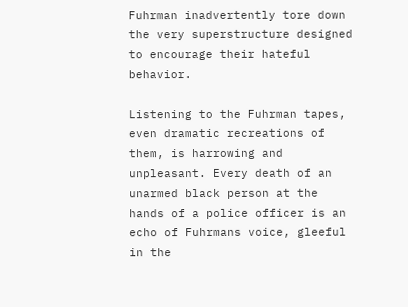Fuhrman inadvertently tore down the very superstructure designed to encourage their hateful behavior.

Listening to the Fuhrman tapes, even dramatic recreations of them, is harrowing and unpleasant. Every death of an unarmed black person at the hands of a police officer is an echo of Fuhrmans voice, gleeful in the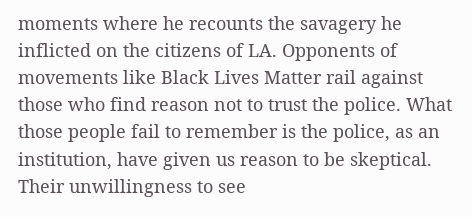moments where he recounts the savagery he inflicted on the citizens of LA. Opponents of movements like Black Lives Matter rail against those who find reason not to trust the police. What those people fail to remember is the police, as an institution, have given us reason to be skeptical. Their unwillingness to see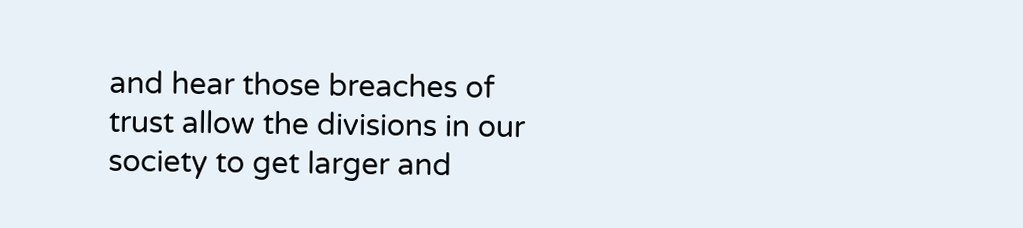and hear those breaches of trust allow the divisions in our society to get larger and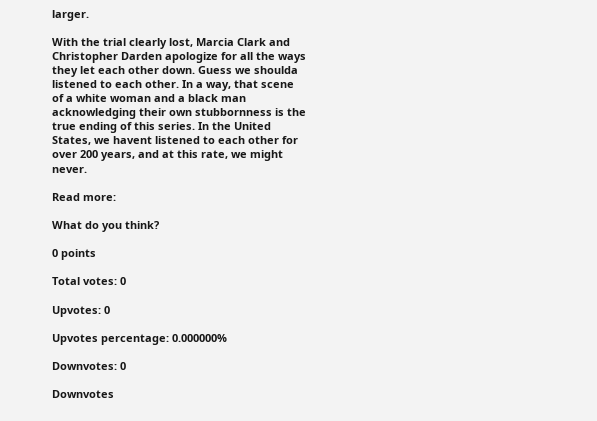larger.

With the trial clearly lost, Marcia Clark and Christopher Darden apologize for all the ways they let each other down. Guess we shoulda listened to each other. In a way, that scene of a white woman and a black man acknowledging their own stubbornness is the true ending of this series. In the United States, we havent listened to each other for over 200 years, and at this rate, we might never.

Read more:

What do you think?

0 points

Total votes: 0

Upvotes: 0

Upvotes percentage: 0.000000%

Downvotes: 0

Downvotes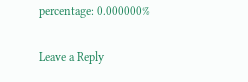percentage: 0.000000%

Leave a Reply